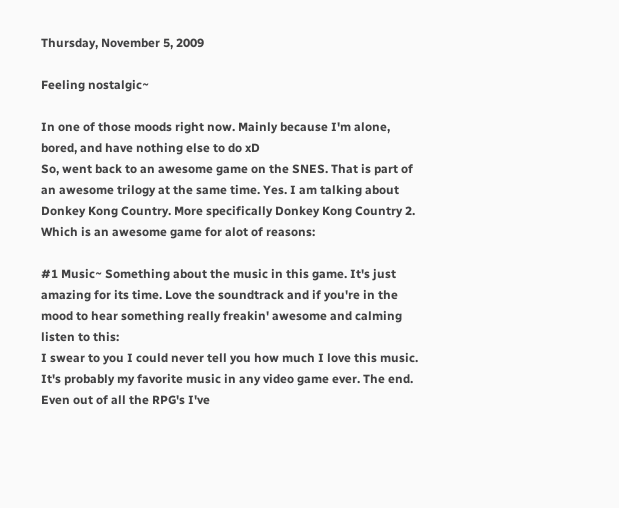Thursday, November 5, 2009

Feeling nostalgic~

In one of those moods right now. Mainly because I'm alone, bored, and have nothing else to do xD
So, went back to an awesome game on the SNES. That is part of an awesome trilogy at the same time. Yes. I am talking about Donkey Kong Country. More specifically Donkey Kong Country 2. Which is an awesome game for alot of reasons:

#1 Music~ Something about the music in this game. It's just amazing for its time. Love the soundtrack and if you're in the mood to hear something really freakin' awesome and calming listen to this:
I swear to you I could never tell you how much I love this music. It's probably my favorite music in any video game ever. The end. Even out of all the RPG's I've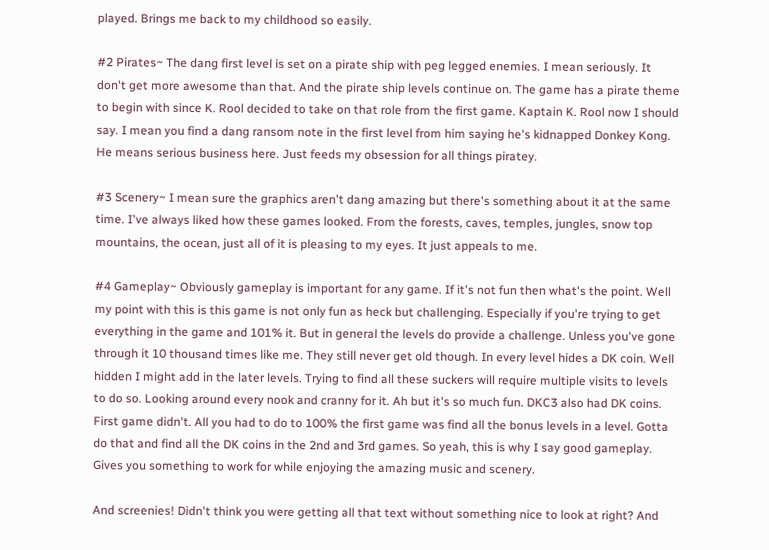played. Brings me back to my childhood so easily.

#2 Pirates~ The dang first level is set on a pirate ship with peg legged enemies. I mean seriously. It don't get more awesome than that. And the pirate ship levels continue on. The game has a pirate theme to begin with since K. Rool decided to take on that role from the first game. Kaptain K. Rool now I should say. I mean you find a dang ransom note in the first level from him saying he's kidnapped Donkey Kong. He means serious business here. Just feeds my obsession for all things piratey.

#3 Scenery~ I mean sure the graphics aren't dang amazing but there's something about it at the same time. I've always liked how these games looked. From the forests, caves, temples, jungles, snow top mountains, the ocean, just all of it is pleasing to my eyes. It just appeals to me.

#4 Gameplay~ Obviously gameplay is important for any game. If it's not fun then what's the point. Well my point with this is this game is not only fun as heck but challenging. Especially if you're trying to get everything in the game and 101% it. But in general the levels do provide a challenge. Unless you've gone through it 10 thousand times like me. They still never get old though. In every level hides a DK coin. Well hidden I might add in the later levels. Trying to find all these suckers will require multiple visits to levels to do so. Looking around every nook and cranny for it. Ah but it's so much fun. DKC3 also had DK coins. First game didn't. All you had to do to 100% the first game was find all the bonus levels in a level. Gotta do that and find all the DK coins in the 2nd and 3rd games. So yeah, this is why I say good gameplay. Gives you something to work for while enjoying the amazing music and scenery.

And screenies! Didn't think you were getting all that text without something nice to look at right? And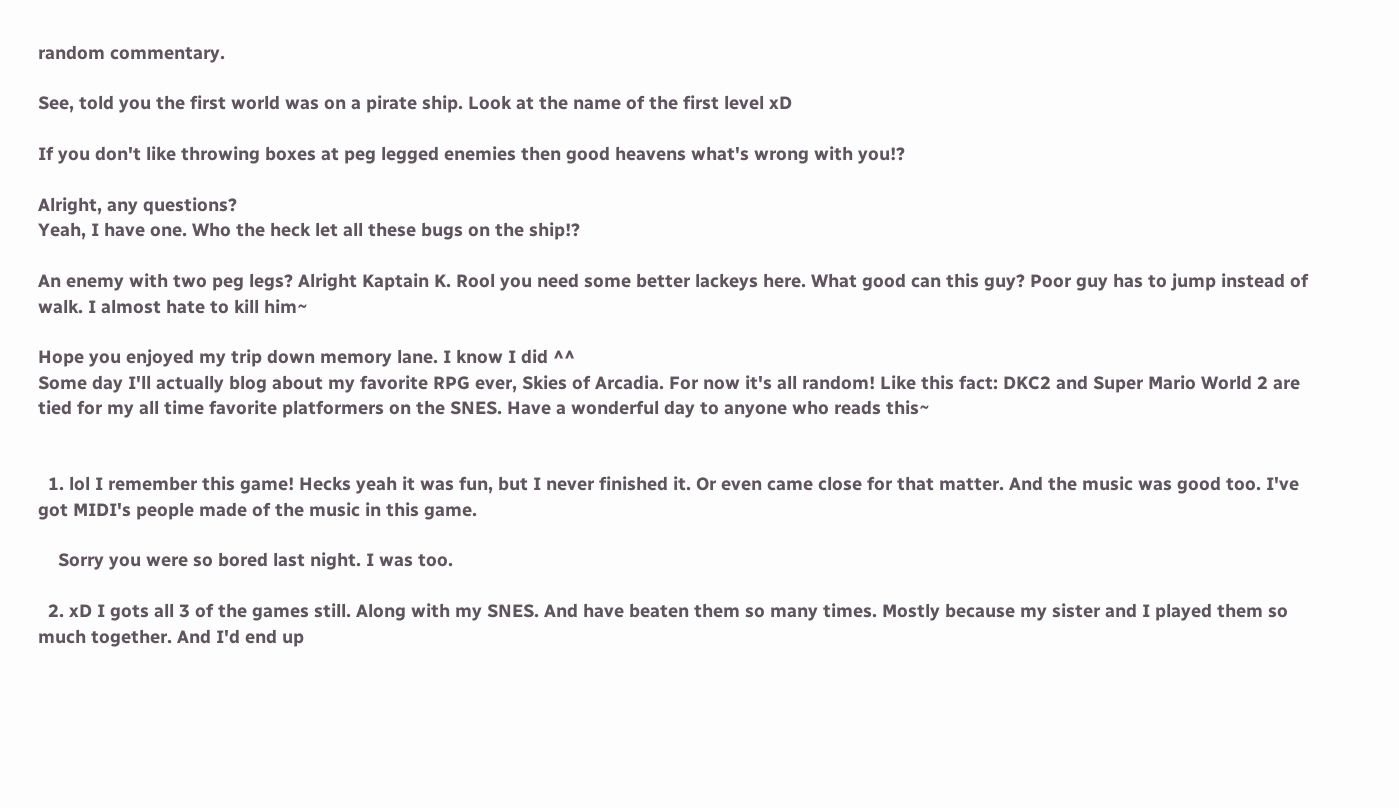random commentary.

See, told you the first world was on a pirate ship. Look at the name of the first level xD

If you don't like throwing boxes at peg legged enemies then good heavens what's wrong with you!?

Alright, any questions?
Yeah, I have one. Who the heck let all these bugs on the ship!?

An enemy with two peg legs? Alright Kaptain K. Rool you need some better lackeys here. What good can this guy? Poor guy has to jump instead of walk. I almost hate to kill him~

Hope you enjoyed my trip down memory lane. I know I did ^^
Some day I'll actually blog about my favorite RPG ever, Skies of Arcadia. For now it's all random! Like this fact: DKC2 and Super Mario World 2 are tied for my all time favorite platformers on the SNES. Have a wonderful day to anyone who reads this~


  1. lol I remember this game! Hecks yeah it was fun, but I never finished it. Or even came close for that matter. And the music was good too. I've got MIDI's people made of the music in this game.

    Sorry you were so bored last night. I was too.

  2. xD I gots all 3 of the games still. Along with my SNES. And have beaten them so many times. Mostly because my sister and I played them so much together. And I'd end up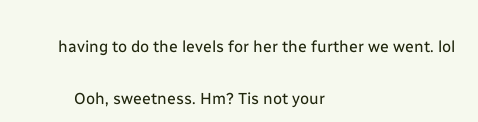having to do the levels for her the further we went. lol

    Ooh, sweetness. Hm? Tis not your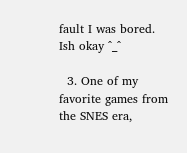fault I was bored. Ish okay ^_^

  3. One of my favorite games from the SNES era,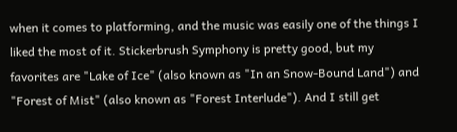when it comes to platforming, and the music was easily one of the things I liked the most of it. Stickerbrush Symphony is pretty good, but my favorites are "Lake of Ice" (also known as "In an Snow-Bound Land") and "Forest of Mist" (also known as "Forest Interlude"). And I still get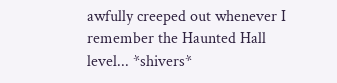awfully creeped out whenever I remember the Haunted Hall level... *shivers*